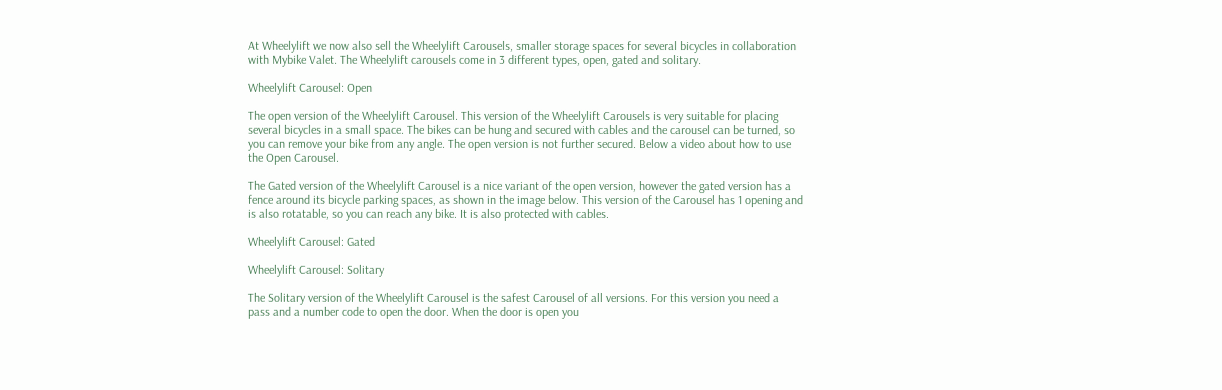At Wheelylift we now also sell the Wheelylift Carousels, smaller storage spaces for several bicycles in collaboration with Mybike Valet. The Wheelylift carousels come in 3 different types, open, gated and solitary.

Wheelylift Carousel: Open

The open version of the Wheelylift Carousel. This version of the Wheelylift Carousels is very suitable for placing several bicycles in a small space. The bikes can be hung and secured with cables and the carousel can be turned, so you can remove your bike from any angle. The open version is not further secured. Below a video about how to use the Open Carousel.

The Gated version of the Wheelylift Carousel is a nice variant of the open version, however the gated version has a fence around its bicycle parking spaces, as shown in the image below. This version of the Carousel has 1 opening and is also rotatable, so you can reach any bike. It is also protected with cables.

Wheelylift Carousel: Gated

Wheelylift Carousel: Solitary

The Solitary version of the Wheelylift Carousel is the safest Carousel of all versions. For this version you need a pass and a number code to open the door. When the door is open you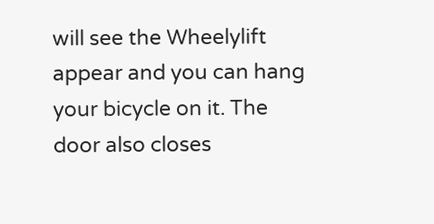will see the Wheelylift appear and you can hang your bicycle on it. The door also closes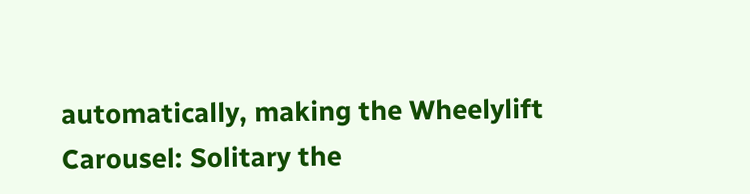automatically, making the Wheelylift Carousel: Solitary the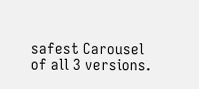safest Carousel of all 3 versions.